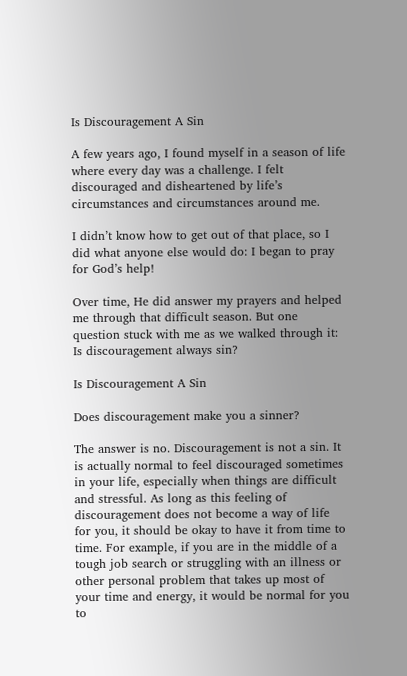Is Discouragement A Sin

A few years ago, I found myself in a season of life where every day was a challenge. I felt discouraged and disheartened by life’s circumstances and circumstances around me.

I didn’t know how to get out of that place, so I did what anyone else would do: I began to pray for God’s help!

Over time, He did answer my prayers and helped me through that difficult season. But one question stuck with me as we walked through it: Is discouragement always sin?

Is Discouragement A Sin

Does discouragement make you a sinner?

The answer is no. Discouragement is not a sin. It is actually normal to feel discouraged sometimes in your life, especially when things are difficult and stressful. As long as this feeling of discouragement does not become a way of life for you, it should be okay to have it from time to time. For example, if you are in the middle of a tough job search or struggling with an illness or other personal problem that takes up most of your time and energy, it would be normal for you to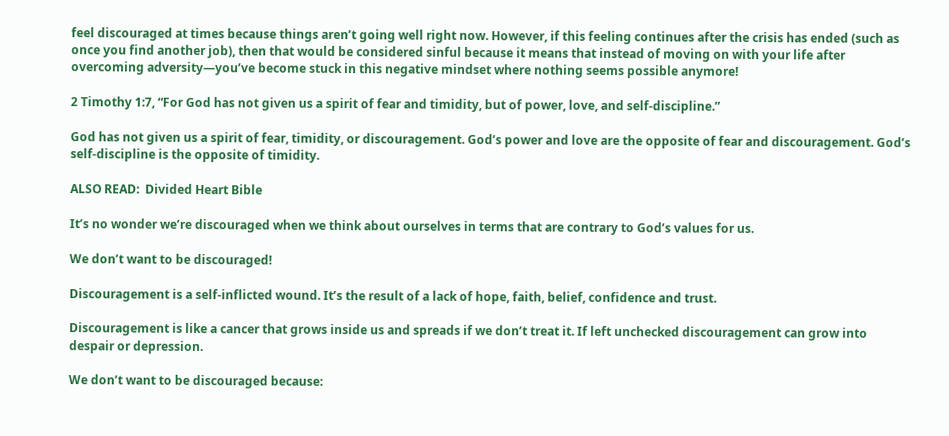feel discouraged at times because things aren’t going well right now. However, if this feeling continues after the crisis has ended (such as once you find another job), then that would be considered sinful because it means that instead of moving on with your life after overcoming adversity—you’ve become stuck in this negative mindset where nothing seems possible anymore!

2 Timothy 1:7, “For God has not given us a spirit of fear and timidity, but of power, love, and self-discipline.”

God has not given us a spirit of fear, timidity, or discouragement. God’s power and love are the opposite of fear and discouragement. God’s self-discipline is the opposite of timidity.

ALSO READ:  Divided Heart Bible

It’s no wonder we’re discouraged when we think about ourselves in terms that are contrary to God’s values for us.

We don’t want to be discouraged!

Discouragement is a self-inflicted wound. It’s the result of a lack of hope, faith, belief, confidence and trust.

Discouragement is like a cancer that grows inside us and spreads if we don’t treat it. If left unchecked discouragement can grow into despair or depression.

We don’t want to be discouraged because: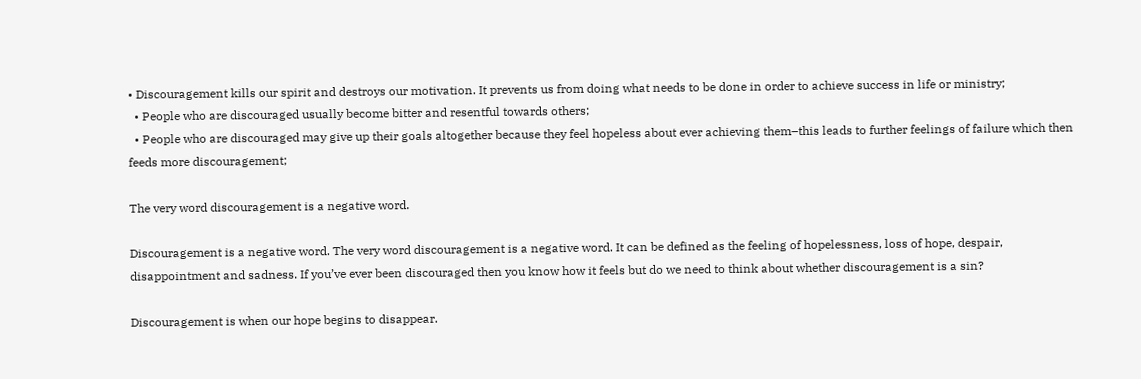• Discouragement kills our spirit and destroys our motivation. It prevents us from doing what needs to be done in order to achieve success in life or ministry;
  • People who are discouraged usually become bitter and resentful towards others;
  • People who are discouraged may give up their goals altogether because they feel hopeless about ever achieving them–this leads to further feelings of failure which then feeds more discouragement;

The very word discouragement is a negative word.

Discouragement is a negative word. The very word discouragement is a negative word. It can be defined as the feeling of hopelessness, loss of hope, despair, disappointment and sadness. If you’ve ever been discouraged then you know how it feels but do we need to think about whether discouragement is a sin?

Discouragement is when our hope begins to disappear.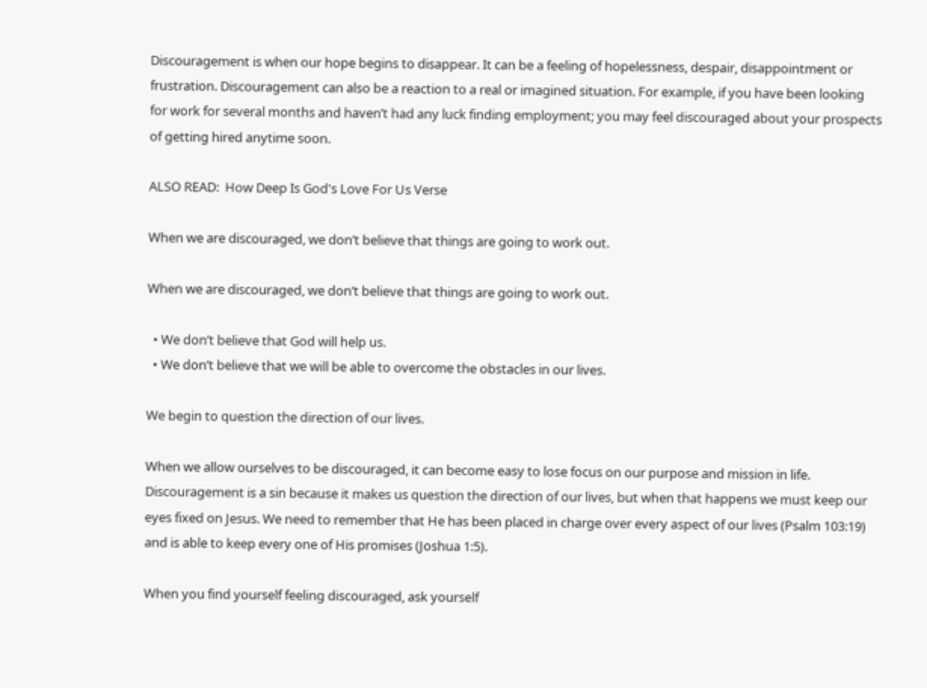Discouragement is when our hope begins to disappear. It can be a feeling of hopelessness, despair, disappointment or frustration. Discouragement can also be a reaction to a real or imagined situation. For example, if you have been looking for work for several months and haven’t had any luck finding employment; you may feel discouraged about your prospects of getting hired anytime soon.

ALSO READ:  How Deep Is God's Love For Us Verse

When we are discouraged, we don’t believe that things are going to work out.

When we are discouraged, we don’t believe that things are going to work out.

  • We don’t believe that God will help us.
  • We don’t believe that we will be able to overcome the obstacles in our lives.

We begin to question the direction of our lives.

When we allow ourselves to be discouraged, it can become easy to lose focus on our purpose and mission in life. Discouragement is a sin because it makes us question the direction of our lives, but when that happens we must keep our eyes fixed on Jesus. We need to remember that He has been placed in charge over every aspect of our lives (Psalm 103:19) and is able to keep every one of His promises (Joshua 1:5).

When you find yourself feeling discouraged, ask yourself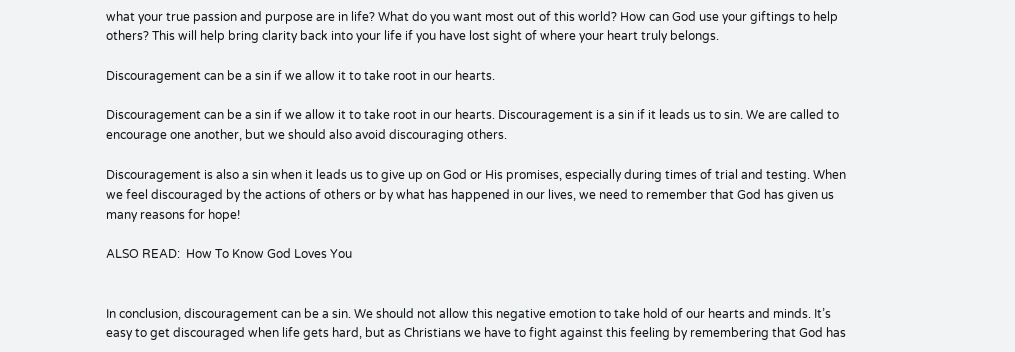what your true passion and purpose are in life? What do you want most out of this world? How can God use your giftings to help others? This will help bring clarity back into your life if you have lost sight of where your heart truly belongs.

Discouragement can be a sin if we allow it to take root in our hearts.

Discouragement can be a sin if we allow it to take root in our hearts. Discouragement is a sin if it leads us to sin. We are called to encourage one another, but we should also avoid discouraging others.

Discouragement is also a sin when it leads us to give up on God or His promises, especially during times of trial and testing. When we feel discouraged by the actions of others or by what has happened in our lives, we need to remember that God has given us many reasons for hope!

ALSO READ:  How To Know God Loves You


In conclusion, discouragement can be a sin. We should not allow this negative emotion to take hold of our hearts and minds. It’s easy to get discouraged when life gets hard, but as Christians we have to fight against this feeling by remembering that God has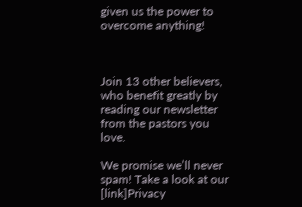given us the power to overcome anything!



Join 13 other believers, who benefit greatly by reading our newsletter from the pastors you love.

We promise we’ll never spam! Take a look at our [link]Privacy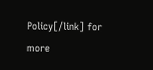Policy[/link] for more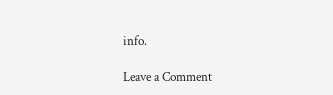info.

Leave a Comment